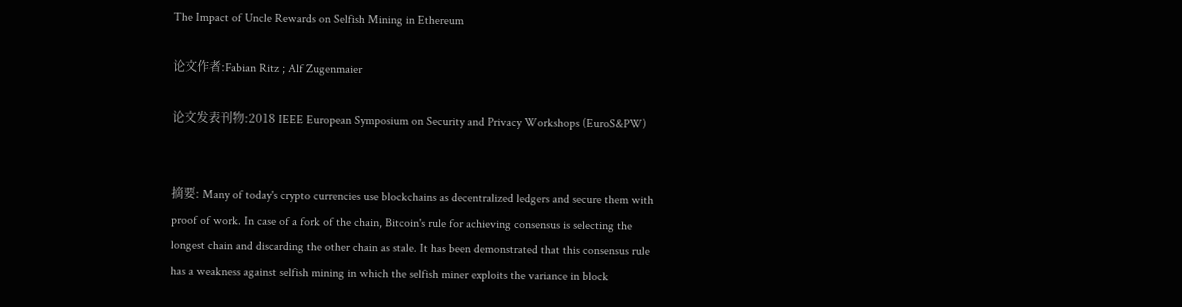The Impact of Uncle Rewards on Selfish Mining in Ethereum

论文作者:Fabian Ritz ; Alf Zugenmaier

论文发表刊物:2018 IEEE European Symposium on Security and Privacy Workshops (EuroS&PW)


摘要: Many of today's crypto currencies use blockchains as decentralized ledgers and secure them with proof of work. In case of a fork of the chain, Bitcoin's rule for achieving consensus is selecting the longest chain and discarding the other chain as stale. It has been demonstrated that this consensus rule has a weakness against selfish mining in which the selfish miner exploits the variance in block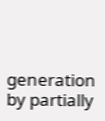generation by partially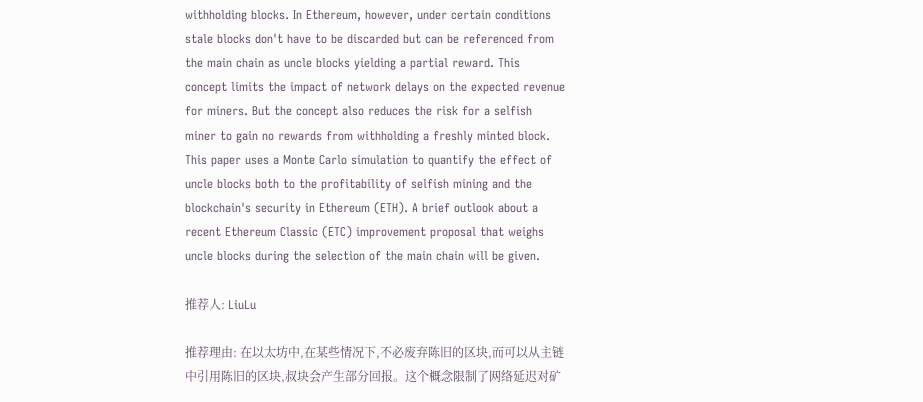withholding blocks. In Ethereum, however, under certain conditions stale blocks don't have to be discarded but can be referenced from the main chain as uncle blocks yielding a partial reward. This concept limits the impact of network delays on the expected revenue for miners. But the concept also reduces the risk for a selfish miner to gain no rewards from withholding a freshly minted block. This paper uses a Monte Carlo simulation to quantify the effect of uncle blocks both to the profitability of selfish mining and the blockchain's security in Ethereum (ETH). A brief outlook about a recent Ethereum Classic (ETC) improvement proposal that weighs uncle blocks during the selection of the main chain will be given.

推荐人: LiuLu

推荐理由: 在以太坊中,在某些情况下,不必废弃陈旧的区块,而可以从主链中引用陈旧的区块,叔块会产生部分回报。这个概念限制了网络延迟对矿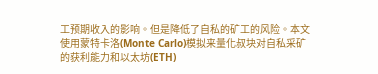工预期收入的影响。但是降低了自私的矿工的风险。本文使用蒙特卡洛(Monte Carlo)模拟来量化叔块对自私采矿的获利能力和以太坊(ETH)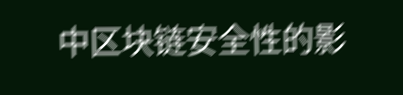中区块链安全性的影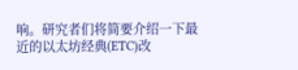响。研究者们将简要介绍一下最近的以太坊经典(ETC)改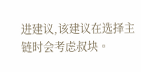进建议,该建议在选择主链时会考虑叔块。